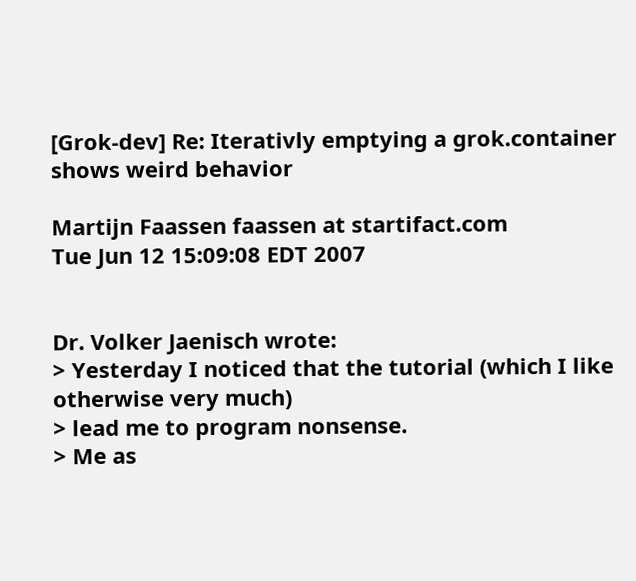[Grok-dev] Re: Iterativly emptying a grok.container shows weird behavior

Martijn Faassen faassen at startifact.com
Tue Jun 12 15:09:08 EDT 2007


Dr. Volker Jaenisch wrote:
> Yesterday I noticed that the tutorial (which I like otherwise very much)
> lead me to program nonsense.
> Me as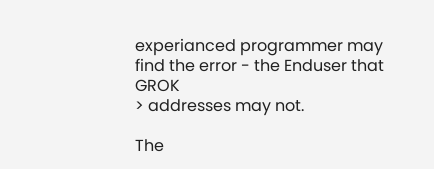experianced programmer may find the error - the Enduser that GROK
> addresses may not.

The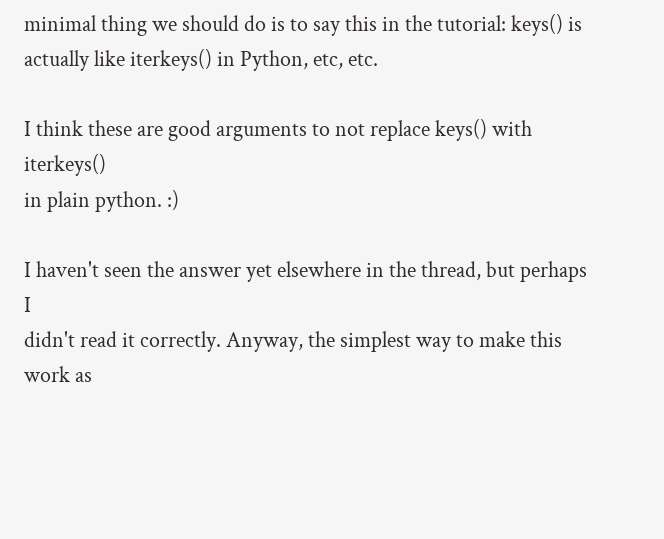minimal thing we should do is to say this in the tutorial: keys() is
actually like iterkeys() in Python, etc, etc.

I think these are good arguments to not replace keys() with iterkeys()
in plain python. :)

I haven't seen the answer yet elsewhere in the thread, but perhaps I
didn't read it correctly. Anyway, the simplest way to make this work as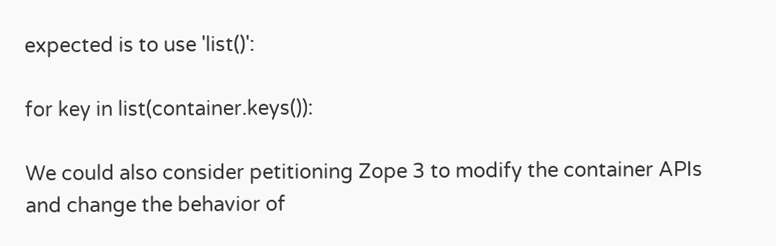expected is to use 'list()':

for key in list(container.keys()):

We could also consider petitioning Zope 3 to modify the container APIs
and change the behavior of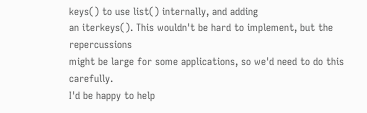keys() to use list() internally, and adding
an iterkeys(). This wouldn't be hard to implement, but the repercussions
might be large for some applications, so we'd need to do this carefully.
I'd be happy to help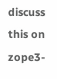discuss this on zope3-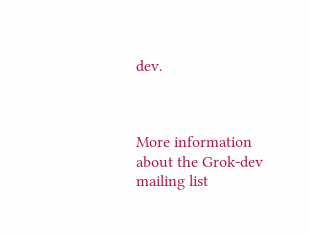dev.



More information about the Grok-dev mailing list